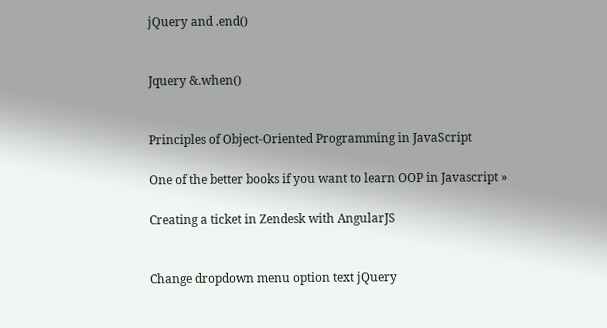jQuery and .end()


Jquery &.when()


Principles of Object-Oriented Programming in JavaScript

One of the better books if you want to learn OOP in Javascript »

Creating a ticket in Zendesk with AngularJS


Change dropdown menu option text jQuery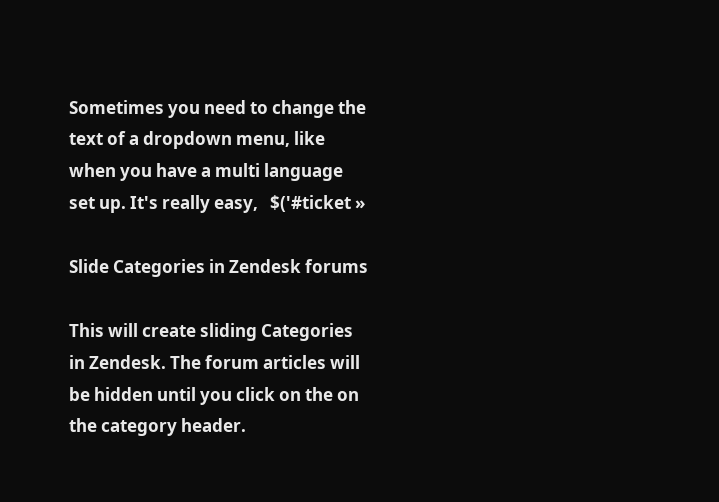Sometimes you need to change the text of a dropdown menu, like when you have a multi language set up. It's really easy,   $('#ticket »

Slide Categories in Zendesk forums

This will create sliding Categories in Zendesk. The forum articles will be hidden until you click on the on the category header.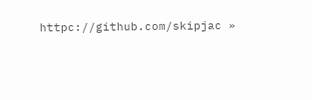httpc://github.com/skipjac »